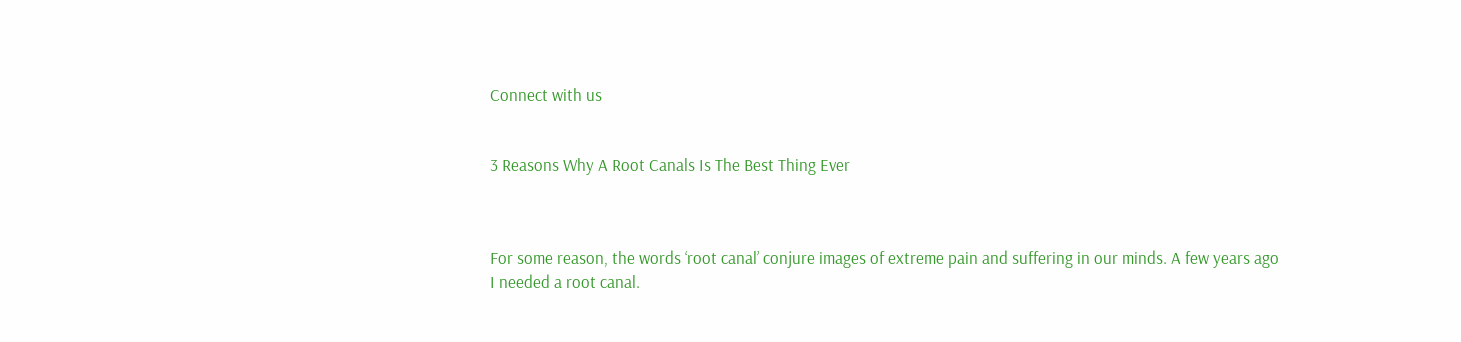Connect with us


3 Reasons Why A Root Canals Is The Best Thing Ever



For some reason, the words ‘root canal’ conjure images of extreme pain and suffering in our minds. A few years ago I needed a root canal.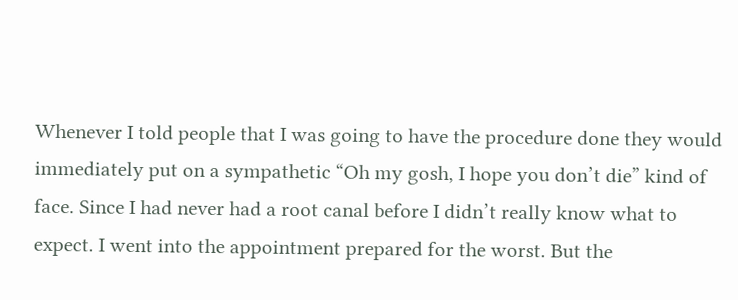Whenever I told people that I was going to have the procedure done they would immediately put on a sympathetic “Oh my gosh, I hope you don’t die” kind of face. Since I had never had a root canal before I didn’t really know what to expect. I went into the appointment prepared for the worst. But the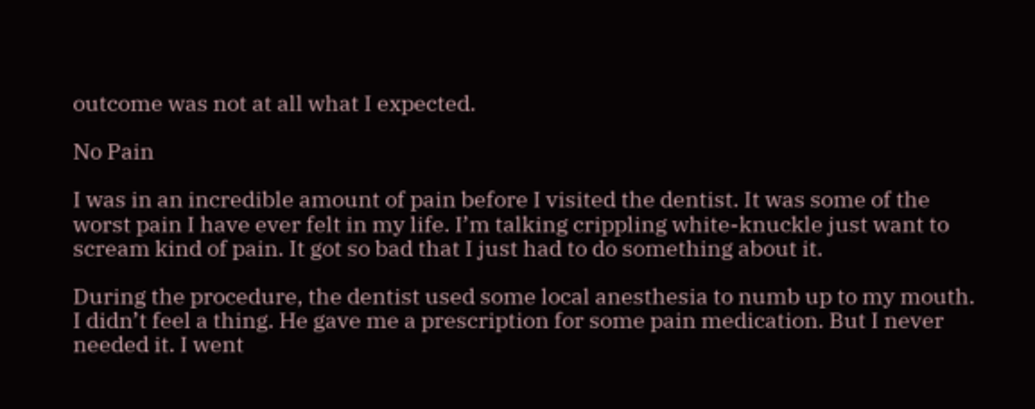outcome was not at all what I expected.

No Pain

I was in an incredible amount of pain before I visited the dentist. It was some of the worst pain I have ever felt in my life. I’m talking crippling white-knuckle just want to scream kind of pain. It got so bad that I just had to do something about it.

During the procedure, the dentist used some local anesthesia to numb up to my mouth. I didn’t feel a thing. He gave me a prescription for some pain medication. But I never needed it. I went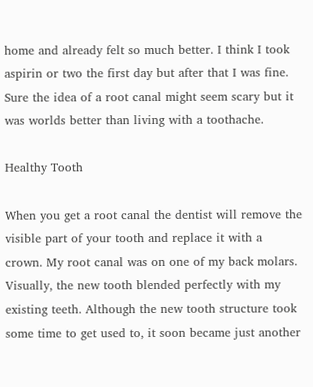home and already felt so much better. I think I took aspirin or two the first day but after that I was fine. Sure the idea of a root canal might seem scary but it was worlds better than living with a toothache.

Healthy Tooth

When you get a root canal the dentist will remove the visible part of your tooth and replace it with a crown. My root canal was on one of my back molars. Visually, the new tooth blended perfectly with my existing teeth. Although the new tooth structure took some time to get used to, it soon became just another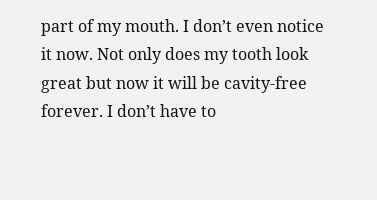part of my mouth. I don’t even notice it now. Not only does my tooth look great but now it will be cavity-free forever. I don’t have to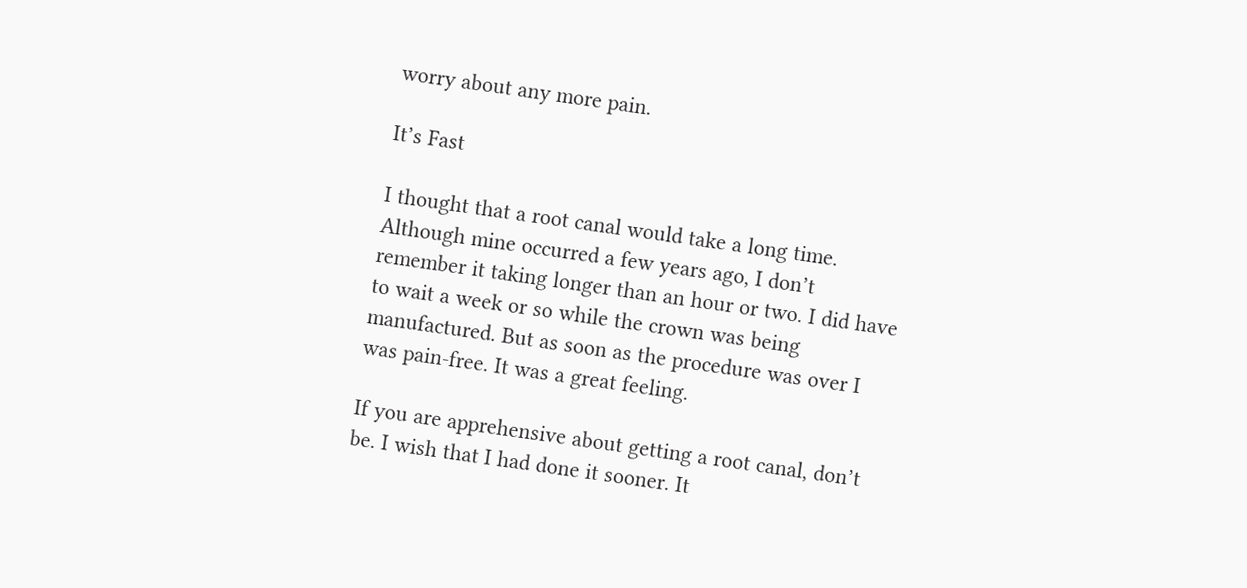worry about any more pain.

It’s Fast

I thought that a root canal would take a long time. Although mine occurred a few years ago, I don’t remember it taking longer than an hour or two. I did have to wait a week or so while the crown was being manufactured. But as soon as the procedure was over I was pain-free. It was a great feeling.

If you are apprehensive about getting a root canal, don’t be. I wish that I had done it sooner. It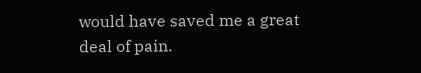would have saved me a great deal of pain.